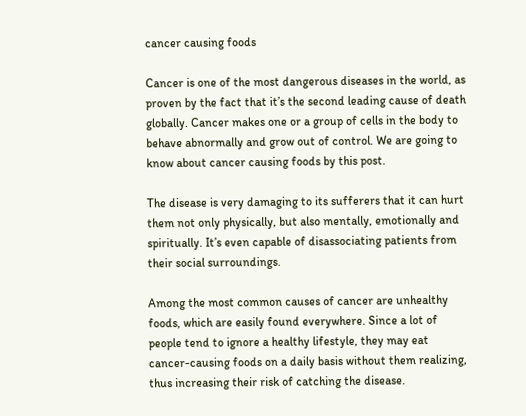cancer causing foods

Cancer is one of the most dangerous diseases in the world, as proven by the fact that it’s the second leading cause of death globally. Cancer makes one or a group of cells in the body to behave abnormally and grow out of control. We are going to know about cancer causing foods by this post.

The disease is very damaging to its sufferers that it can hurt them not only physically, but also mentally, emotionally and spiritually. It’s even capable of disassociating patients from their social surroundings.

Among the most common causes of cancer are unhealthy foods, which are easily found everywhere. Since a lot of people tend to ignore a healthy lifestyle, they may eat cancer-causing foods on a daily basis without them realizing, thus increasing their risk of catching the disease.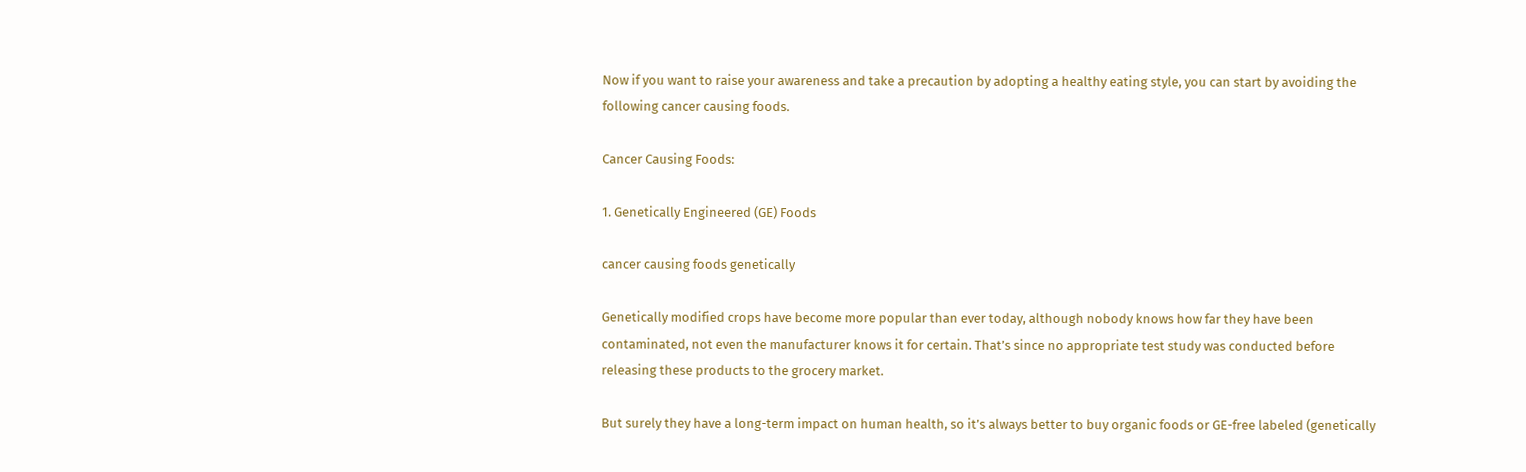Now if you want to raise your awareness and take a precaution by adopting a healthy eating style, you can start by avoiding the following cancer causing foods.

Cancer Causing Foods:

1. Genetically Engineered (GE) Foods

cancer causing foods genetically

Genetically modified crops have become more popular than ever today, although nobody knows how far they have been contaminated, not even the manufacturer knows it for certain. That’s since no appropriate test study was conducted before releasing these products to the grocery market.

But surely they have a long-term impact on human health, so it’s always better to buy organic foods or GE-free labeled (genetically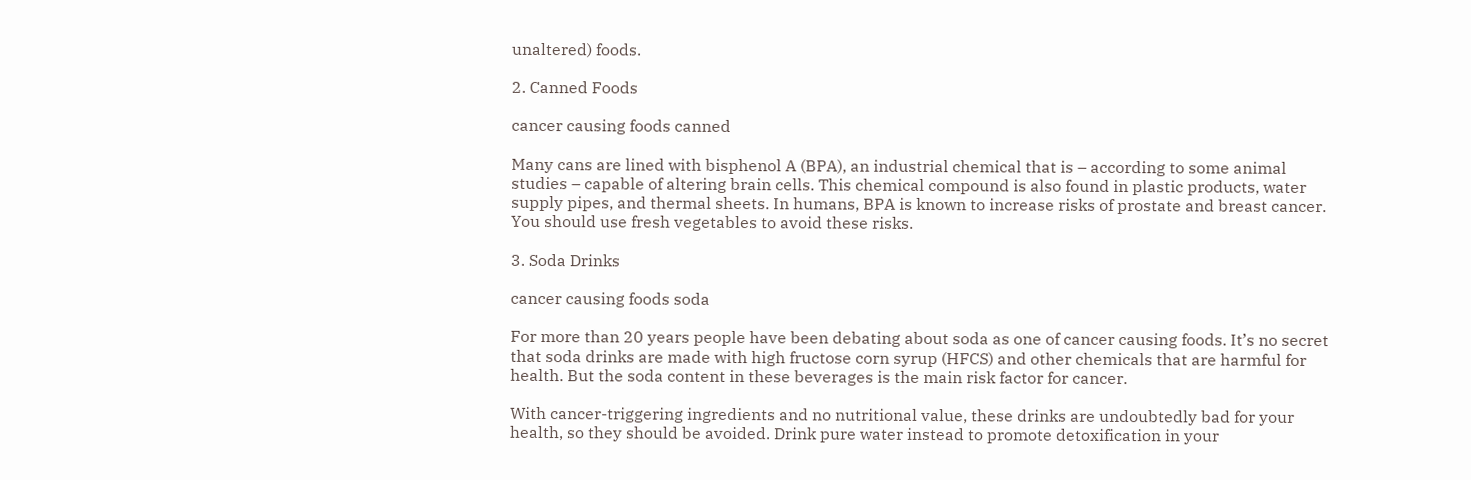unaltered) foods.

2. Canned Foods

cancer causing foods canned

Many cans are lined with bisphenol A (BPA), an industrial chemical that is – according to some animal studies – capable of altering brain cells. This chemical compound is also found in plastic products, water supply pipes, and thermal sheets. In humans, BPA is known to increase risks of prostate and breast cancer. You should use fresh vegetables to avoid these risks.

3. Soda Drinks

cancer causing foods soda

For more than 20 years people have been debating about soda as one of cancer causing foods. It’s no secret that soda drinks are made with high fructose corn syrup (HFCS) and other chemicals that are harmful for health. But the soda content in these beverages is the main risk factor for cancer.

With cancer-triggering ingredients and no nutritional value, these drinks are undoubtedly bad for your health, so they should be avoided. Drink pure water instead to promote detoxification in your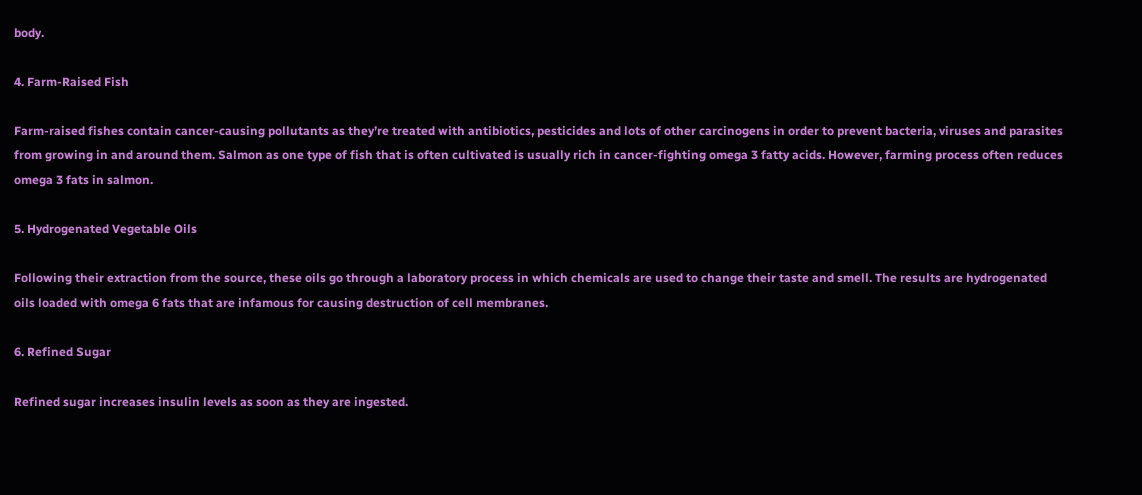body.

4. Farm-Raised Fish

Farm-raised fishes contain cancer-causing pollutants as they’re treated with antibiotics, pesticides and lots of other carcinogens in order to prevent bacteria, viruses and parasites from growing in and around them. Salmon as one type of fish that is often cultivated is usually rich in cancer-fighting omega 3 fatty acids. However, farming process often reduces omega 3 fats in salmon.

5. Hydrogenated Vegetable Oils

Following their extraction from the source, these oils go through a laboratory process in which chemicals are used to change their taste and smell. The results are hydrogenated oils loaded with omega 6 fats that are infamous for causing destruction of cell membranes.

6. Refined Sugar

Refined sugar increases insulin levels as soon as they are ingested.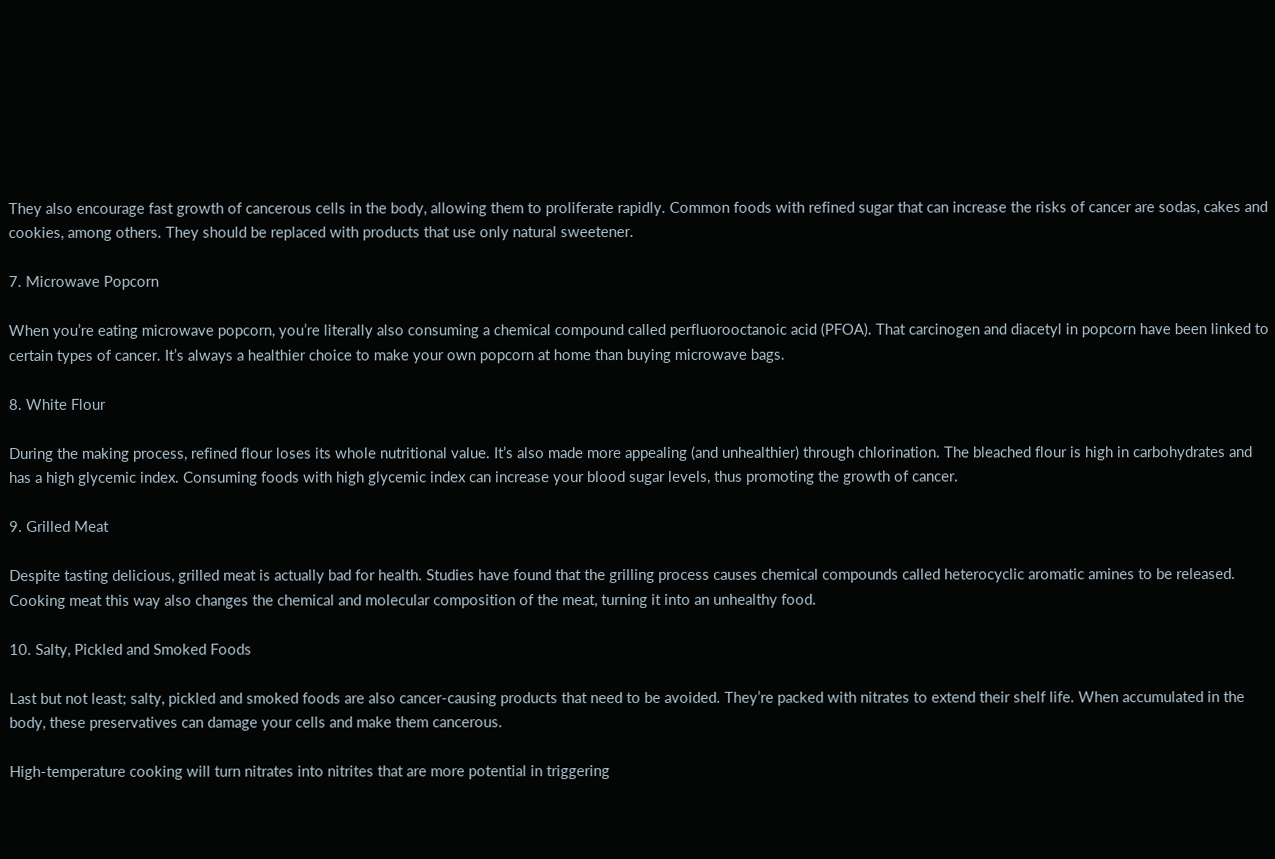They also encourage fast growth of cancerous cells in the body, allowing them to proliferate rapidly. Common foods with refined sugar that can increase the risks of cancer are sodas, cakes and cookies, among others. They should be replaced with products that use only natural sweetener.

7. Microwave Popcorn

When you’re eating microwave popcorn, you’re literally also consuming a chemical compound called perfluorooctanoic acid (PFOA). That carcinogen and diacetyl in popcorn have been linked to certain types of cancer. It’s always a healthier choice to make your own popcorn at home than buying microwave bags.

8. White Flour

During the making process, refined flour loses its whole nutritional value. It’s also made more appealing (and unhealthier) through chlorination. The bleached flour is high in carbohydrates and has a high glycemic index. Consuming foods with high glycemic index can increase your blood sugar levels, thus promoting the growth of cancer.

9. Grilled Meat

Despite tasting delicious, grilled meat is actually bad for health. Studies have found that the grilling process causes chemical compounds called heterocyclic aromatic amines to be released. Cooking meat this way also changes the chemical and molecular composition of the meat, turning it into an unhealthy food.

10. Salty, Pickled and Smoked Foods

Last but not least; salty, pickled and smoked foods are also cancer-causing products that need to be avoided. They’re packed with nitrates to extend their shelf life. When accumulated in the body, these preservatives can damage your cells and make them cancerous.

High-temperature cooking will turn nitrates into nitrites that are more potential in triggering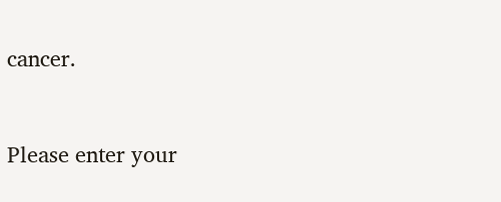cancer.



Please enter your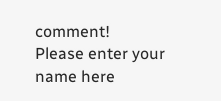comment!
Please enter your name here